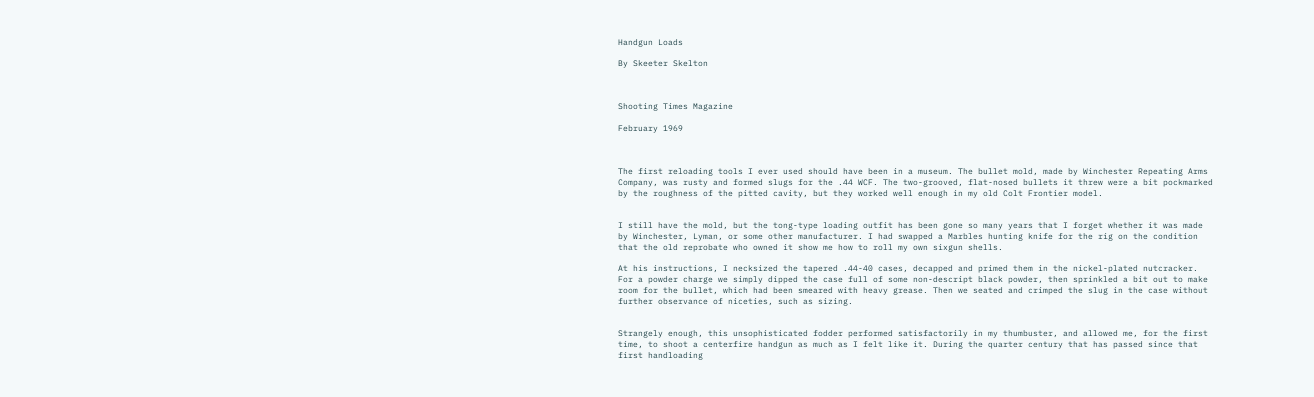Handgun Loads

By Skeeter Skelton



Shooting Times Magazine

February 1969



The first reloading tools I ever used should have been in a museum. The bullet mold, made by Winchester Repeating Arms Company, was rusty and formed slugs for the .44 WCF. The two-grooved, flat-nosed bullets it threw were a bit pockmarked by the roughness of the pitted cavity, but they worked well enough in my old Colt Frontier model.


I still have the mold, but the tong-type loading outfit has been gone so many years that I forget whether it was made by Winchester, Lyman, or some other manufacturer. I had swapped a Marbles hunting knife for the rig on the condition that the old reprobate who owned it show me how to roll my own sixgun shells.

At his instructions, I necksized the tapered .44-40 cases, decapped and primed them in the nickel-plated nutcracker. For a powder charge we simply dipped the case full of some non-descript black powder, then sprinkled a bit out to make room for the bullet, which had been smeared with heavy grease. Then we seated and crimped the slug in the case without further observance of niceties, such as sizing.


Strangely enough, this unsophisticated fodder performed satisfactorily in my thumbuster, and allowed me, for the first time, to shoot a centerfire handgun as much as I felt like it. During the quarter century that has passed since that first handloading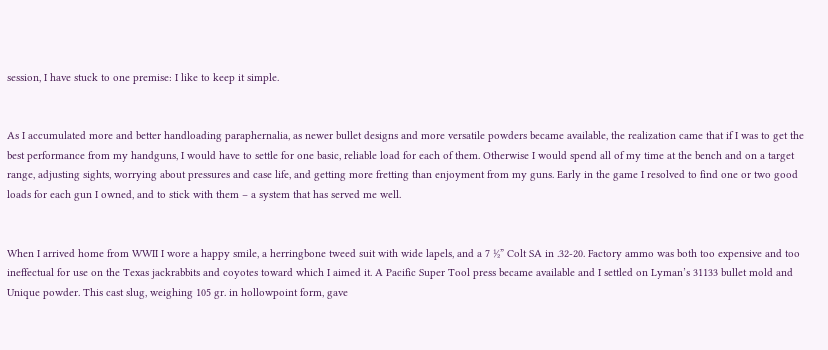session, I have stuck to one premise: I like to keep it simple.


As I accumulated more and better handloading paraphernalia, as newer bullet designs and more versatile powders became available, the realization came that if I was to get the best performance from my handguns, I would have to settle for one basic, reliable load for each of them. Otherwise I would spend all of my time at the bench and on a target range, adjusting sights, worrying about pressures and case life, and getting more fretting than enjoyment from my guns. Early in the game I resolved to find one or two good loads for each gun I owned, and to stick with them – a system that has served me well.


When I arrived home from WWII I wore a happy smile, a herringbone tweed suit with wide lapels, and a 7 ½” Colt SA in .32-20. Factory ammo was both too expensive and too ineffectual for use on the Texas jackrabbits and coyotes toward which I aimed it. A Pacific Super Tool press became available and I settled on Lyman’s 31133 bullet mold and Unique powder. This cast slug, weighing 105 gr. in hollowpoint form, gave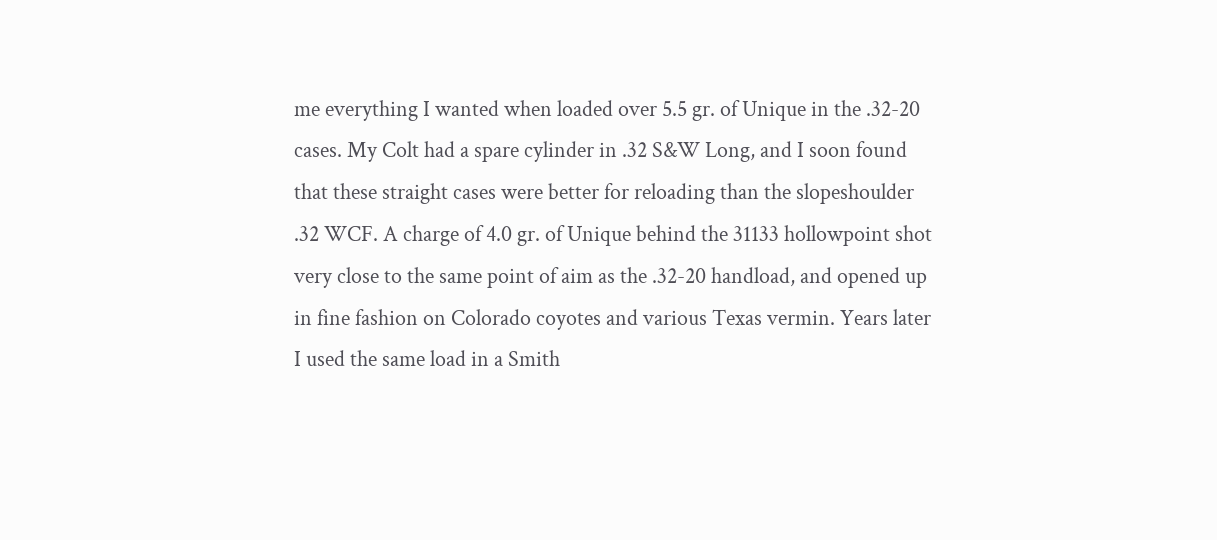me everything I wanted when loaded over 5.5 gr. of Unique in the .32-20 cases. My Colt had a spare cylinder in .32 S&W Long, and I soon found that these straight cases were better for reloading than the slopeshoulder .32 WCF. A charge of 4.0 gr. of Unique behind the 31133 hollowpoint shot very close to the same point of aim as the .32-20 handload, and opened up in fine fashion on Colorado coyotes and various Texas vermin. Years later I used the same load in a Smith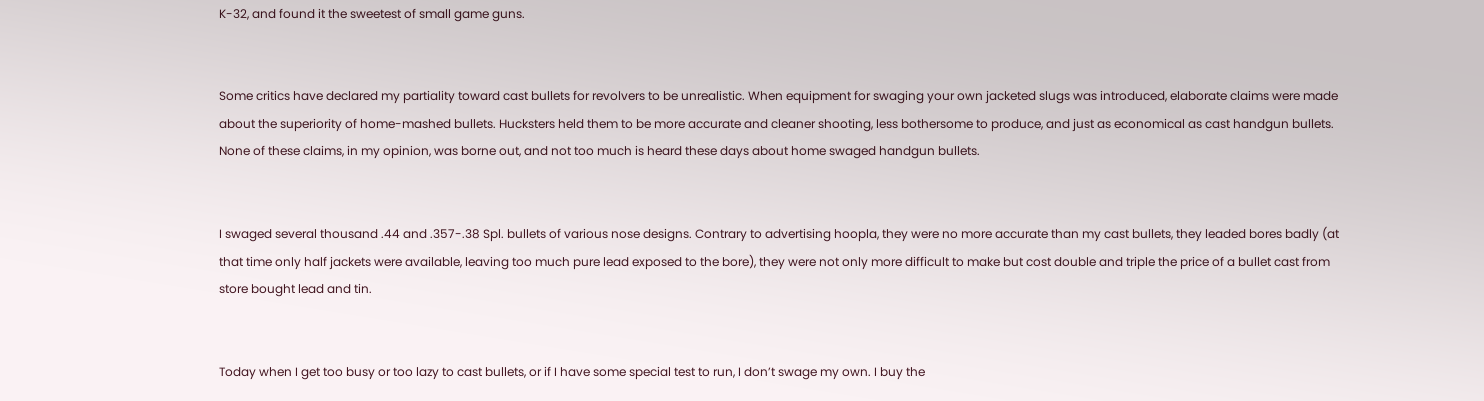K-32, and found it the sweetest of small game guns.


Some critics have declared my partiality toward cast bullets for revolvers to be unrealistic. When equipment for swaging your own jacketed slugs was introduced, elaborate claims were made about the superiority of home-mashed bullets. Hucksters held them to be more accurate and cleaner shooting, less bothersome to produce, and just as economical as cast handgun bullets. None of these claims, in my opinion, was borne out, and not too much is heard these days about home swaged handgun bullets.


I swaged several thousand .44 and .357-.38 Spl. bullets of various nose designs. Contrary to advertising hoopla, they were no more accurate than my cast bullets, they leaded bores badly (at that time only half jackets were available, leaving too much pure lead exposed to the bore), they were not only more difficult to make but cost double and triple the price of a bullet cast from store bought lead and tin.


Today when I get too busy or too lazy to cast bullets, or if I have some special test to run, I don’t swage my own. I buy the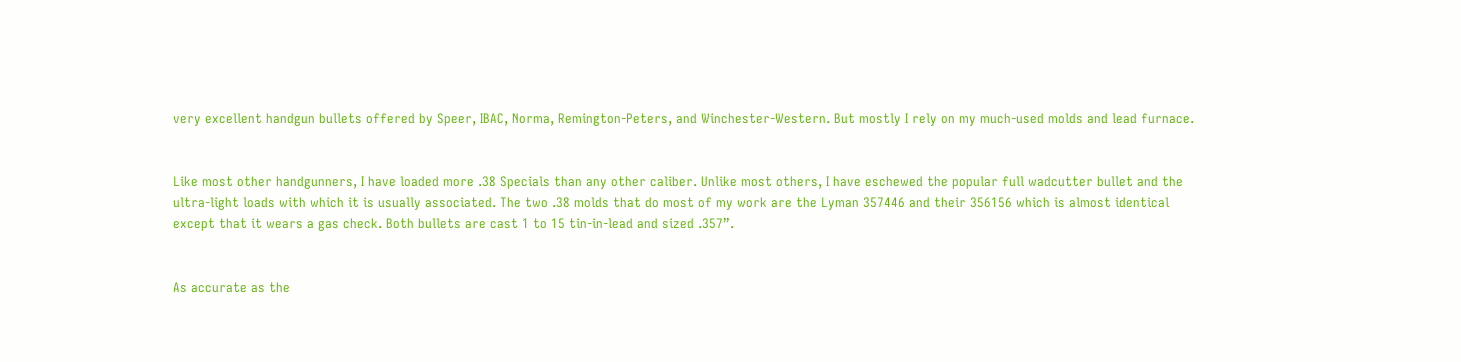very excellent handgun bullets offered by Speer, IBAC, Norma, Remington-Peters, and Winchester-Western. But mostly I rely on my much-used molds and lead furnace.


Like most other handgunners, I have loaded more .38 Specials than any other caliber. Unlike most others, I have eschewed the popular full wadcutter bullet and the ultra-light loads with which it is usually associated. The two .38 molds that do most of my work are the Lyman 357446 and their 356156 which is almost identical except that it wears a gas check. Both bullets are cast 1 to 15 tin-in-lead and sized .357”.


As accurate as the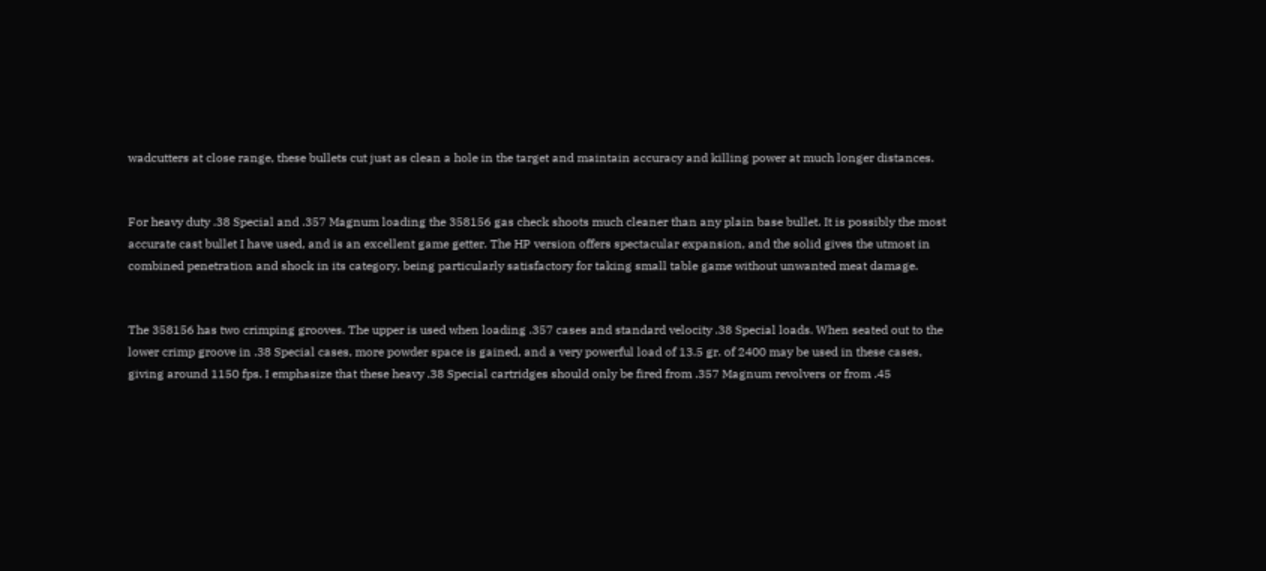wadcutters at close range, these bullets cut just as clean a hole in the target and maintain accuracy and killing power at much longer distances.


For heavy duty .38 Special and .357 Magnum loading the 358156 gas check shoots much cleaner than any plain base bullet. It is possibly the most accurate cast bullet I have used, and is an excellent game getter. The HP version offers spectacular expansion, and the solid gives the utmost in combined penetration and shock in its category, being particularly satisfactory for taking small table game without unwanted meat damage.


The 358156 has two crimping grooves. The upper is used when loading .357 cases and standard velocity .38 Special loads. When seated out to the lower crimp groove in .38 Special cases, more powder space is gained, and a very powerful load of 13.5 gr. of 2400 may be used in these cases, giving around 1150 fps. I emphasize that these heavy .38 Special cartridges should only be fired from .357 Magnum revolvers or from .45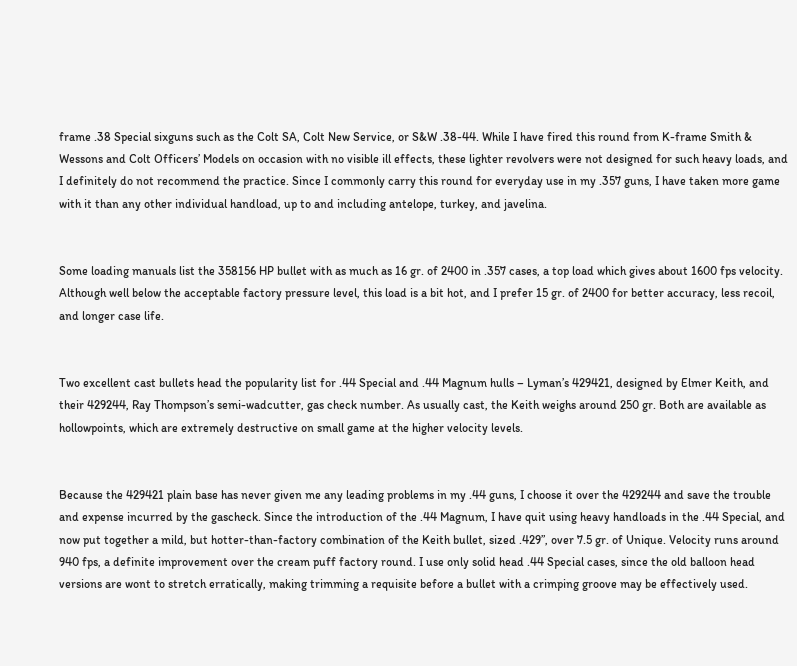frame .38 Special sixguns such as the Colt SA, Colt New Service, or S&W .38-44. While I have fired this round from K-frame Smith & Wessons and Colt Officers’ Models on occasion with no visible ill effects, these lighter revolvers were not designed for such heavy loads, and I definitely do not recommend the practice. Since I commonly carry this round for everyday use in my .357 guns, I have taken more game with it than any other individual handload, up to and including antelope, turkey, and javelina.


Some loading manuals list the 358156 HP bullet with as much as 16 gr. of 2400 in .357 cases, a top load which gives about 1600 fps velocity. Although well below the acceptable factory pressure level, this load is a bit hot, and I prefer 15 gr. of 2400 for better accuracy, less recoil, and longer case life.


Two excellent cast bullets head the popularity list for .44 Special and .44 Magnum hulls – Lyman’s 429421, designed by Elmer Keith, and their 429244, Ray Thompson’s semi-wadcutter, gas check number. As usually cast, the Keith weighs around 250 gr. Both are available as hollowpoints, which are extremely destructive on small game at the higher velocity levels.


Because the 429421 plain base has never given me any leading problems in my .44 guns, I choose it over the 429244 and save the trouble and expense incurred by the gascheck. Since the introduction of the .44 Magnum, I have quit using heavy handloads in the .44 Special, and now put together a mild, but hotter-than-factory combination of the Keith bullet, sized .429”, over 7.5 gr. of Unique. Velocity runs around 940 fps, a definite improvement over the cream puff factory round. I use only solid head .44 Special cases, since the old balloon head versions are wont to stretch erratically, making trimming a requisite before a bullet with a crimping groove may be effectively used.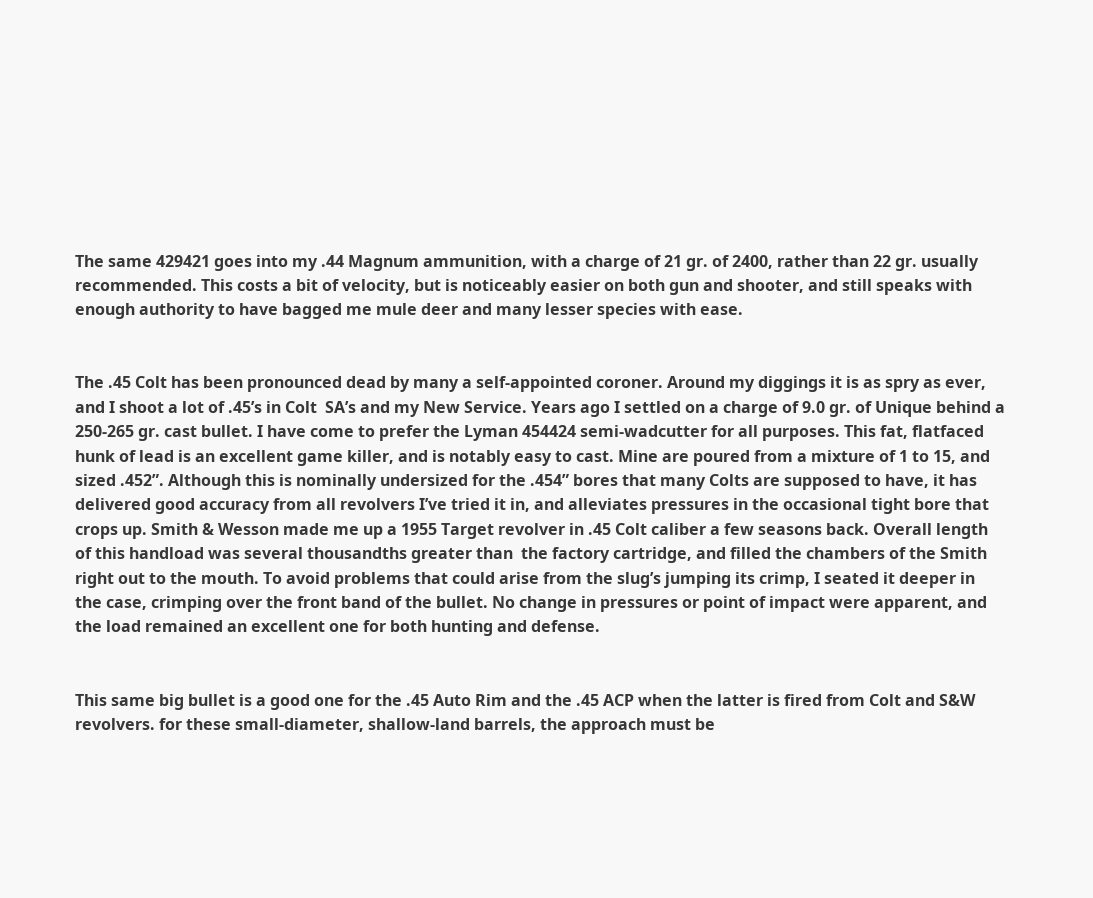The same 429421 goes into my .44 Magnum ammunition, with a charge of 21 gr. of 2400, rather than 22 gr. usually recommended. This costs a bit of velocity, but is noticeably easier on both gun and shooter, and still speaks with enough authority to have bagged me mule deer and many lesser species with ease.


The .45 Colt has been pronounced dead by many a self-appointed coroner. Around my diggings it is as spry as ever, and I shoot a lot of .45’s in Colt  SA’s and my New Service. Years ago I settled on a charge of 9.0 gr. of Unique behind a 250-265 gr. cast bullet. I have come to prefer the Lyman 454424 semi-wadcutter for all purposes. This fat, flatfaced hunk of lead is an excellent game killer, and is notably easy to cast. Mine are poured from a mixture of 1 to 15, and sized .452”. Although this is nominally undersized for the .454” bores that many Colts are supposed to have, it has delivered good accuracy from all revolvers I’ve tried it in, and alleviates pressures in the occasional tight bore that crops up. Smith & Wesson made me up a 1955 Target revolver in .45 Colt caliber a few seasons back. Overall length of this handload was several thousandths greater than  the factory cartridge, and filled the chambers of the Smith right out to the mouth. To avoid problems that could arise from the slug’s jumping its crimp, I seated it deeper in the case, crimping over the front band of the bullet. No change in pressures or point of impact were apparent, and the load remained an excellent one for both hunting and defense.


This same big bullet is a good one for the .45 Auto Rim and the .45 ACP when the latter is fired from Colt and S&W revolvers. for these small-diameter, shallow-land barrels, the approach must be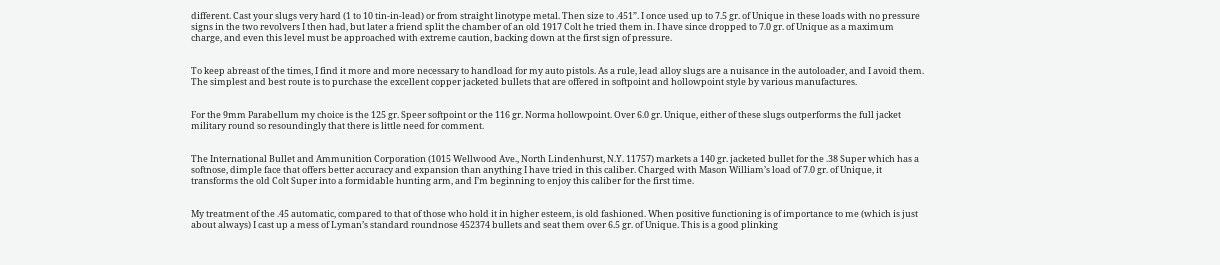different. Cast your slugs very hard (1 to 10 tin-in-lead) or from straight linotype metal. Then size to .451”. I once used up to 7.5 gr. of Unique in these loads with no pressure signs in the two revolvers I then had, but later a friend split the chamber of an old 1917 Colt he tried them in. I have since dropped to 7.0 gr. of Unique as a maximum charge, and even this level must be approached with extreme caution, backing down at the first sign of pressure.


To keep abreast of the times, I find it more and more necessary to handload for my auto pistols. As a rule, lead alloy slugs are a nuisance in the autoloader, and I avoid them. The simplest and best route is to purchase the excellent copper jacketed bullets that are offered in softpoint and hollowpoint style by various manufactures.


For the 9mm Parabellum my choice is the 125 gr. Speer softpoint or the 116 gr. Norma hollowpoint. Over 6.0 gr. Unique, either of these slugs outperforms the full jacket military round so resoundingly that there is little need for comment.


The International Bullet and Ammunition Corporation (1015 Wellwood Ave., North Lindenhurst, N.Y. 11757) markets a 140 gr. jacketed bullet for the .38 Super which has a softnose, dimple face that offers better accuracy and expansion than anything I have tried in this caliber. Charged with Mason William’s load of 7.0 gr. of Unique, it transforms the old Colt Super into a formidable hunting arm, and I’m beginning to enjoy this caliber for the first time.


My treatment of the .45 automatic, compared to that of those who hold it in higher esteem, is old fashioned. When positive functioning is of importance to me (which is just about always) I cast up a mess of Lyman’s standard roundnose 452374 bullets and seat them over 6.5 gr. of Unique. This is a good plinking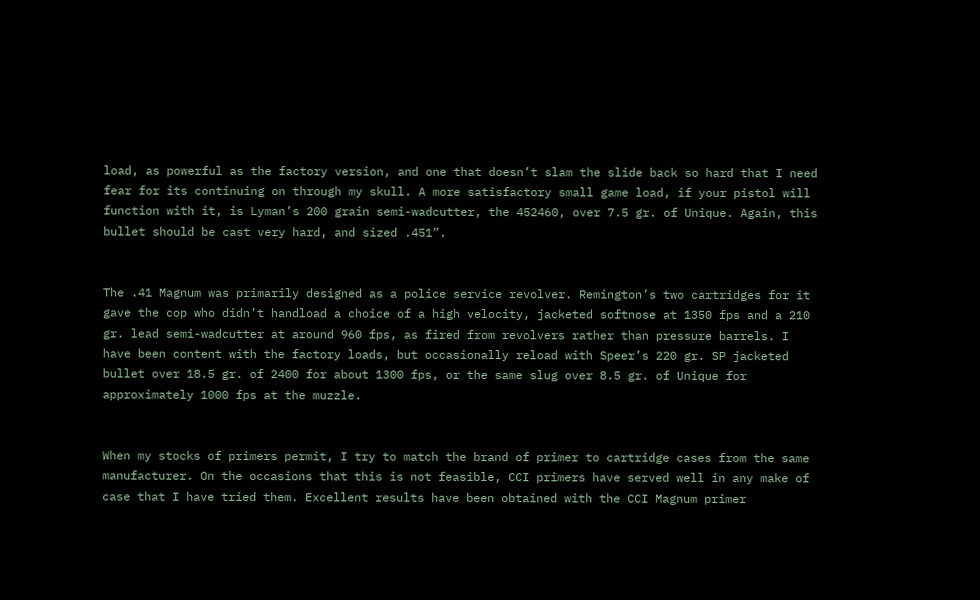load, as powerful as the factory version, and one that doesn’t slam the slide back so hard that I need fear for its continuing on through my skull. A more satisfactory small game load, if your pistol will function with it, is Lyman’s 200 grain semi-wadcutter, the 452460, over 7.5 gr. of Unique. Again, this bullet should be cast very hard, and sized .451”.


The .41 Magnum was primarily designed as a police service revolver. Remington’s two cartridges for it gave the cop who didn’t handload a choice of a high velocity, jacketed softnose at 1350 fps and a 210 gr. lead semi-wadcutter at around 960 fps, as fired from revolvers rather than pressure barrels. I have been content with the factory loads, but occasionally reload with Speer’s 220 gr. SP jacketed bullet over 18.5 gr. of 2400 for about 1300 fps, or the same slug over 8.5 gr. of Unique for approximately 1000 fps at the muzzle.


When my stocks of primers permit, I try to match the brand of primer to cartridge cases from the same manufacturer. On the occasions that this is not feasible, CCI primers have served well in any make of case that I have tried them. Excellent results have been obtained with the CCI Magnum primer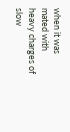when it was mated with heavy charges of slow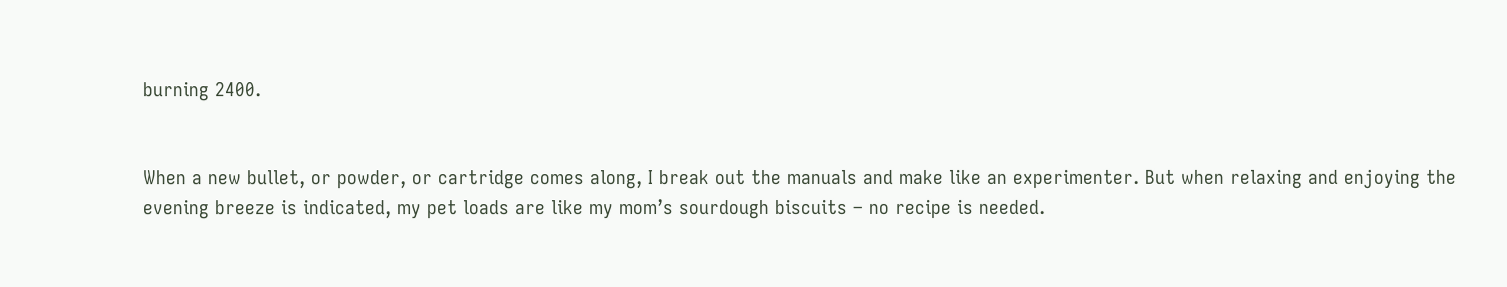burning 2400.


When a new bullet, or powder, or cartridge comes along, I break out the manuals and make like an experimenter. But when relaxing and enjoying the evening breeze is indicated, my pet loads are like my mom’s sourdough biscuits – no recipe is needed.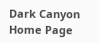Dark Canyon Home Page